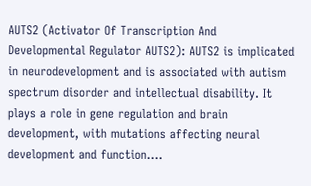AUTS2 (Activator Of Transcription And Developmental Regulator AUTS2): AUTS2 is implicated in neurodevelopment and is associated with autism spectrum disorder and intellectual disability. It plays a role in gene regulation and brain development, with mutations affecting neural development and function....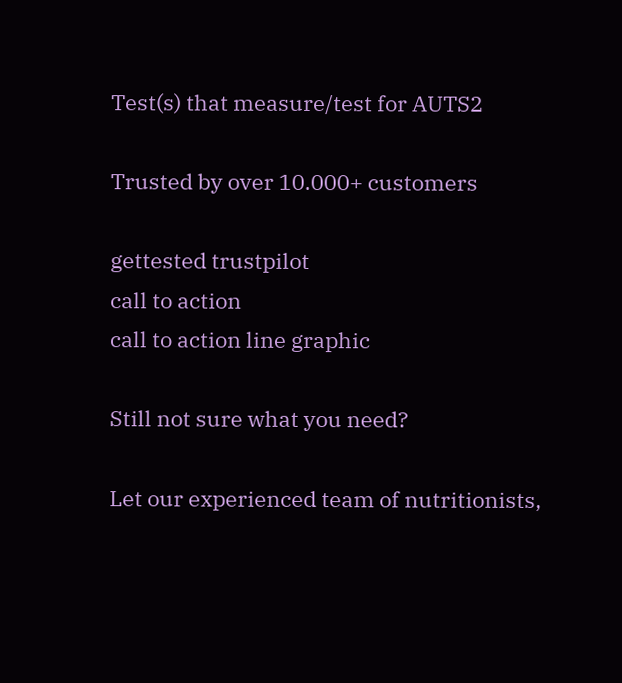Test(s) that measure/test for AUTS2

Trusted by over 10.000+ customers

gettested trustpilot
call to action
call to action line graphic

Still not sure what you need?

Let our experienced team of nutritionists,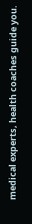medical experts, health coaches guide you.